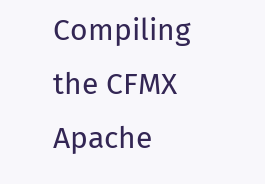Compiling the CFMX Apache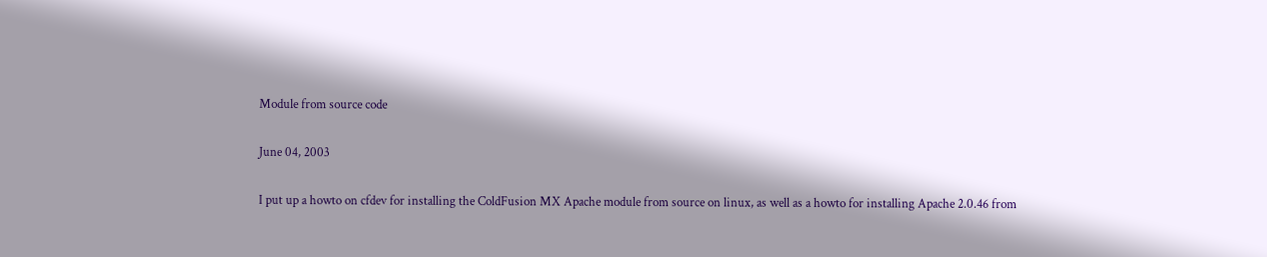Module from source code

June 04, 2003

I put up a howto on cfdev for installing the ColdFusion MX Apache module from source on linux, as well as a howto for installing Apache 2.0.46 from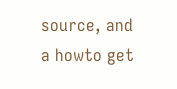source, and a howto get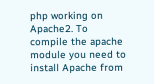php working on Apache2. To compile the apache module you need to install Apache from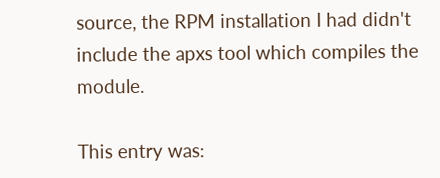source, the RPM installation I had didn't include the apxs tool which compiles the module.

This entry was: